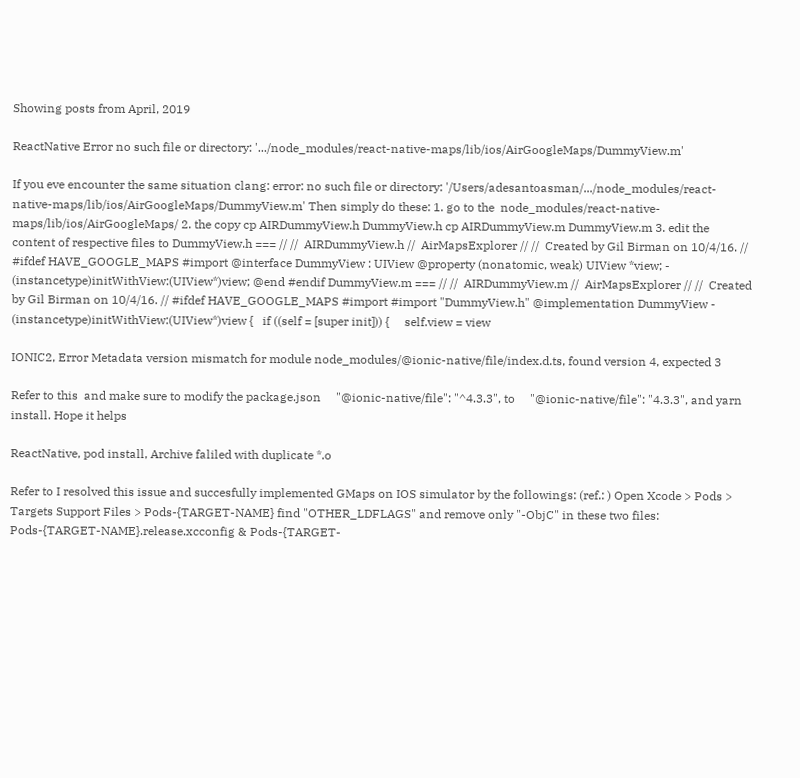Showing posts from April, 2019

ReactNative Error no such file or directory: '.../node_modules/react-native-maps/lib/ios/AirGoogleMaps/DummyView.m'

If you eve encounter the same situation clang: error: no such file or directory: '/Users/adesantoasman/.../node_modules/react-native-maps/lib/ios/AirGoogleMaps/DummyView.m' Then simply do these: 1. go to the  node_modules/react-native-maps/lib/ios/AirGoogleMaps/ 2. the copy cp AIRDummyView.h DummyView.h cp AIRDummyView.m DummyView.m 3. edit the content of respective files to DummyView.h === // //  AIRDummyView.h //  AirMapsExplorer // //  Created by Gil Birman on 10/4/16. // #ifdef HAVE_GOOGLE_MAPS #import @interface DummyView : UIView @property (nonatomic, weak) UIView *view; - (instancetype)initWithView:(UIView*)view; @end #endif DummyView.m === // //  AIRDummyView.m //  AirMapsExplorer // //  Created by Gil Birman on 10/4/16. // #ifdef HAVE_GOOGLE_MAPS #import #import "DummyView.h" @implementation DummyView - (instancetype)initWithView:(UIView*)view {   if ((self = [super init])) {     self.view = view

IONIC2, Error Metadata version mismatch for module node_modules/@ionic-native/file/index.d.ts, found version 4, expected 3

Refer to this  and make sure to modify the package.json     "@ionic-native/file": "^4.3.3", to     "@ionic-native/file": "4.3.3", and yarn install. Hope it helps

ReactNative, pod install, Archive faliled with duplicate *.o

Refer to I resolved this issue and succesfully implemented GMaps on IOS simulator by the followings: (ref.: ) Open Xcode > Pods > Targets Support Files > Pods-{TARGET-NAME} find "OTHER_LDFLAGS" and remove only "-ObjC" in these two files: Pods-{TARGET-NAME}.release.xcconfig & Pods-{TARGET-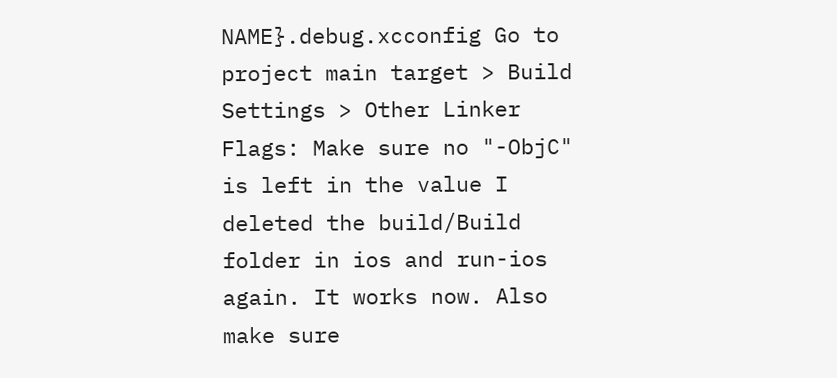NAME}.debug.xcconfig Go to project main target > Build Settings > Other Linker Flags: Make sure no "-ObjC" is left in the value I deleted the build/Build folder in ios and run-ios again. It works now. Also make sure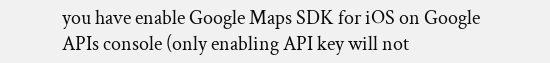you have enable Google Maps SDK for iOS on Google APIs console (only enabling API key will not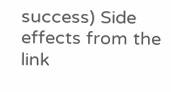success) Side effects from the link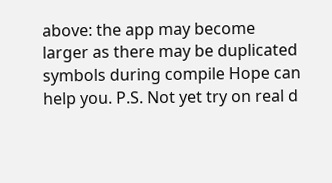above: the app may become larger as there may be duplicated symbols during compile Hope can help you. P.S. Not yet try on real d